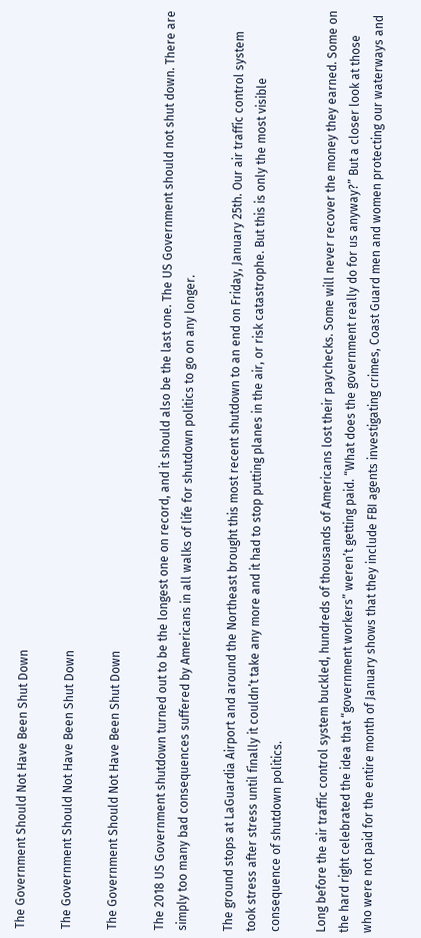The Government Should Not Have Been Shut Down

The Government Should Not Have Been Shut Down

The Government Should Not Have Been Shut Down

The 2018 US Government shutdown turned out to be the longest one on record, and it should also be the last one. The US Government should not shut down. There are simply too many bad consequences suffered by Americans in all walks of life for shutdown politics to go on any longer.

The ground stops at LaGuardia Airport and around the Northeast brought this most recent shutdown to an end on Friday, January 25th. Our air traffic control system took stress after stress until finally it couldn’t take any more and it had to stop putting planes in the air, or risk catastrophe. But this is only the most visible consequence of shutdown politics.

Long before the air traffic control system buckled, hundreds of thousands of Americans lost their paychecks. Some will never recover the money they earned. Some on the hard right celebrated the idea that “government workers” weren’t getting paid. “What does the government really do for us anyway?” But a closer look at those who were not paid for the entire month of January shows that they include FBI agents investigating crimes, Coast Guard men and women protecting our waterways and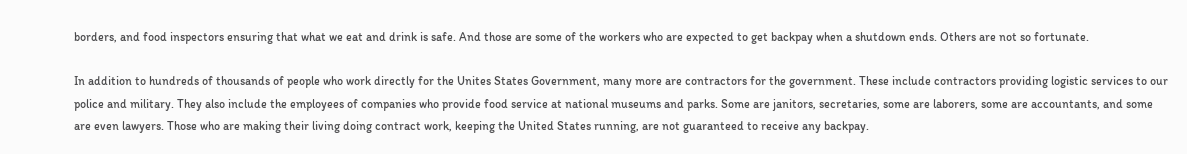borders, and food inspectors ensuring that what we eat and drink is safe. And those are some of the workers who are expected to get backpay when a shutdown ends. Others are not so fortunate.

In addition to hundreds of thousands of people who work directly for the Unites States Government, many more are contractors for the government. These include contractors providing logistic services to our police and military. They also include the employees of companies who provide food service at national museums and parks. Some are janitors, secretaries, some are laborers, some are accountants, and some are even lawyers. Those who are making their living doing contract work, keeping the United States running, are not guaranteed to receive any backpay.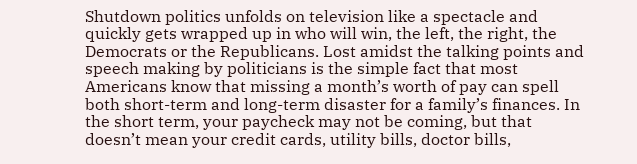Shutdown politics unfolds on television like a spectacle and quickly gets wrapped up in who will win, the left, the right, the Democrats or the Republicans. Lost amidst the talking points and speech making by politicians is the simple fact that most Americans know that missing a month’s worth of pay can spell both short-term and long-term disaster for a family’s finances. In the short term, your paycheck may not be coming, but that doesn’t mean your credit cards, utility bills, doctor bills,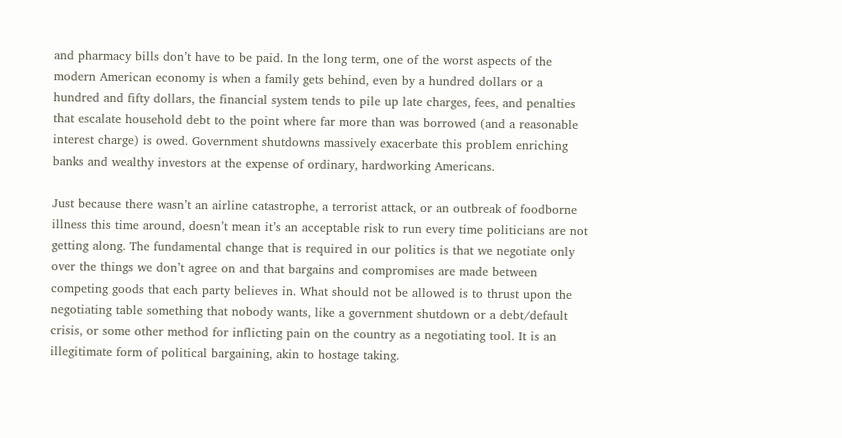and pharmacy bills don’t have to be paid. In the long term, one of the worst aspects of the modern American economy is when a family gets behind, even by a hundred dollars or a hundred and fifty dollars, the financial system tends to pile up late charges, fees, and penalties that escalate household debt to the point where far more than was borrowed (and a reasonable interest charge) is owed. Government shutdowns massively exacerbate this problem enriching banks and wealthy investors at the expense of ordinary, hardworking Americans.

Just because there wasn’t an airline catastrophe, a terrorist attack, or an outbreak of foodborne illness this time around, doesn’t mean it’s an acceptable risk to run every time politicians are not getting along. The fundamental change that is required in our politics is that we negotiate only over the things we don’t agree on and that bargains and compromises are made between competing goods that each party believes in. What should not be allowed is to thrust upon the negotiating table something that nobody wants, like a government shutdown or a debt/default crisis, or some other method for inflicting pain on the country as a negotiating tool. It is an illegitimate form of political bargaining, akin to hostage taking.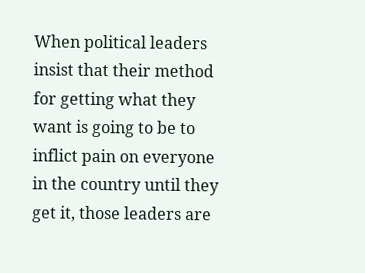When political leaders insist that their method for getting what they want is going to be to inflict pain on everyone in the country until they get it, those leaders are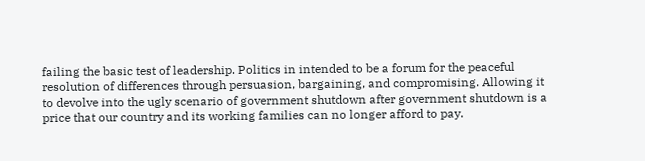failing the basic test of leadership. Politics in intended to be a forum for the peaceful resolution of differences through persuasion, bargaining, and compromising. Allowing it to devolve into the ugly scenario of government shutdown after government shutdown is a price that our country and its working families can no longer afford to pay.